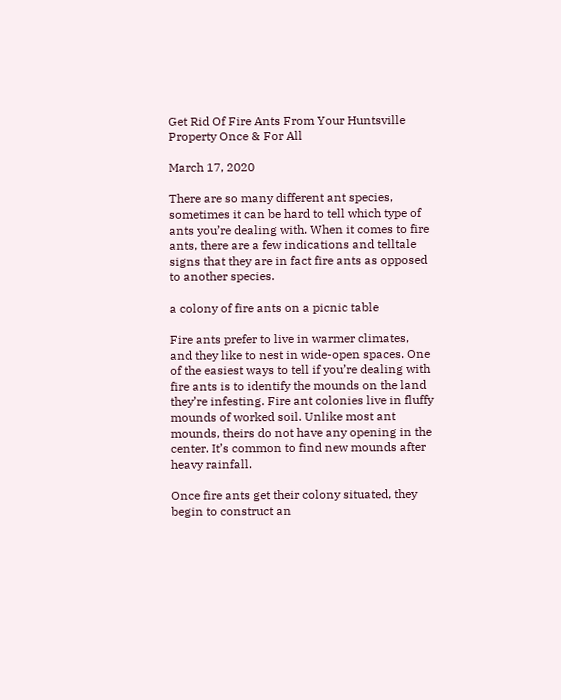Get Rid Of Fire Ants From Your Huntsville Property Once & For All

March 17, 2020

There are so many different ant species, sometimes it can be hard to tell which type of ants you’re dealing with. When it comes to fire ants, there are a few indications and telltale signs that they are in fact fire ants as opposed to another species.

a colony of fire ants on a picnic table

Fire ants prefer to live in warmer climates, and they like to nest in wide-open spaces. One of the easiest ways to tell if you’re dealing with fire ants is to identify the mounds on the land they’re infesting. Fire ant colonies live in fluffy mounds of worked soil. Unlike most ant mounds, theirs do not have any opening in the center. It’s common to find new mounds after heavy rainfall.

Once fire ants get their colony situated, they begin to construct an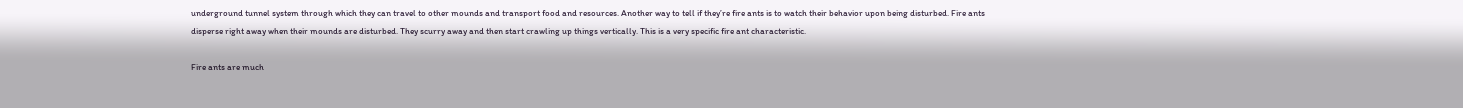underground tunnel system through which they can travel to other mounds and transport food and resources. Another way to tell if they’re fire ants is to watch their behavior upon being disturbed. Fire ants disperse right away when their mounds are disturbed. They scurry away and then start crawling up things vertically. This is a very specific fire ant characteristic.

Fire ants are much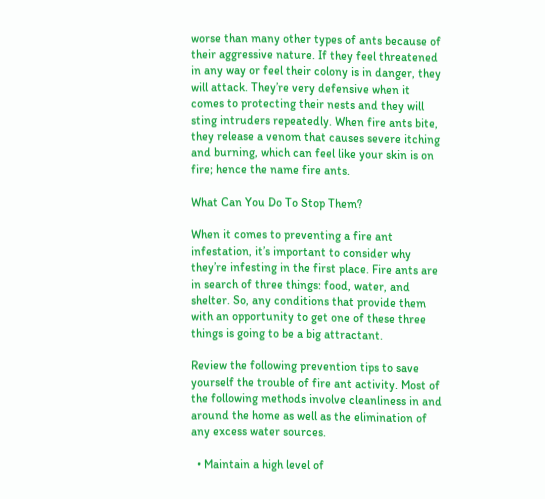worse than many other types of ants because of their aggressive nature. If they feel threatened in any way or feel their colony is in danger, they will attack. They’re very defensive when it comes to protecting their nests and they will sting intruders repeatedly. When fire ants bite, they release a venom that causes severe itching and burning, which can feel like your skin is on fire; hence the name fire ants.

What Can You Do To Stop Them?

When it comes to preventing a fire ant infestation, it’s important to consider why they’re infesting in the first place. Fire ants are in search of three things: food, water, and shelter. So, any conditions that provide them with an opportunity to get one of these three things is going to be a big attractant.

Review the following prevention tips to save yourself the trouble of fire ant activity. Most of the following methods involve cleanliness in and around the home as well as the elimination of any excess water sources.

  • Maintain a high level of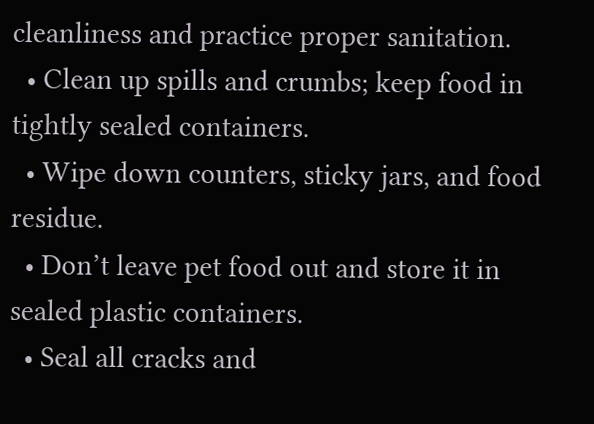cleanliness and practice proper sanitation.
  • Clean up spills and crumbs; keep food in tightly sealed containers.
  • Wipe down counters, sticky jars, and food residue.
  • Don’t leave pet food out and store it in sealed plastic containers.
  • Seal all cracks and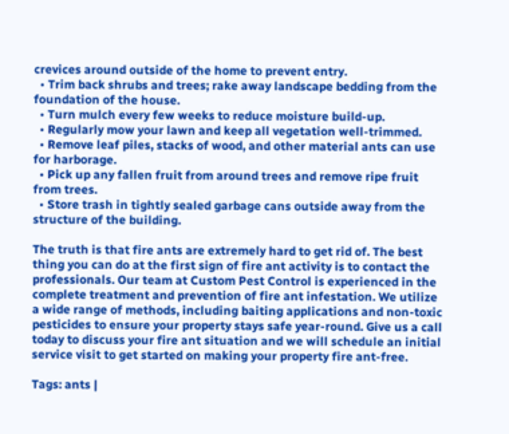crevices around outside of the home to prevent entry.
  • Trim back shrubs and trees; rake away landscape bedding from the foundation of the house.
  • Turn mulch every few weeks to reduce moisture build-up.
  • Regularly mow your lawn and keep all vegetation well-trimmed.
  • Remove leaf piles, stacks of wood, and other material ants can use for harborage.
  • Pick up any fallen fruit from around trees and remove ripe fruit from trees.
  • Store trash in tightly sealed garbage cans outside away from the structure of the building.

The truth is that fire ants are extremely hard to get rid of. The best thing you can do at the first sign of fire ant activity is to contact the professionals. Our team at Custom Pest Control is experienced in the complete treatment and prevention of fire ant infestation. We utilize a wide range of methods, including baiting applications and non-toxic pesticides to ensure your property stays safe year-round. Give us a call today to discuss your fire ant situation and we will schedule an initial service visit to get started on making your property fire ant-free.

Tags: ants |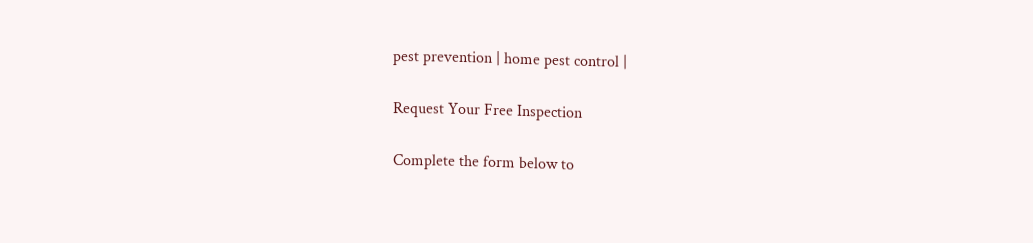pest prevention | home pest control |

Request Your Free Inspection

Complete the form below to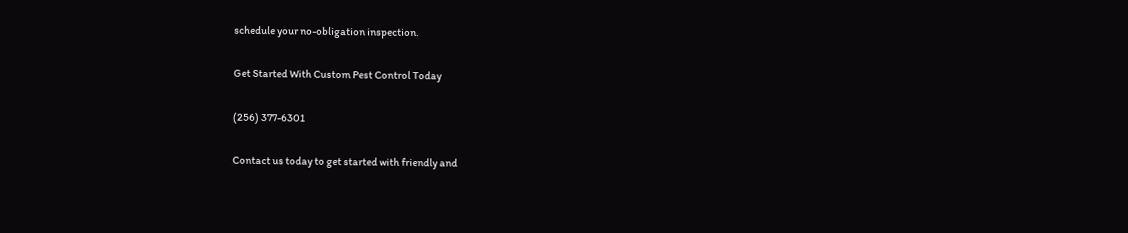schedule your no-obligation inspection.

Get Started With Custom Pest Control Today

(256) 377-6301

Contact us today to get started with friendly and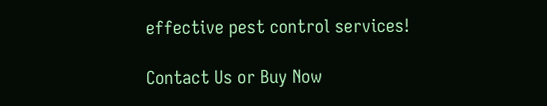effective pest control services!

Contact Us or Buy Now